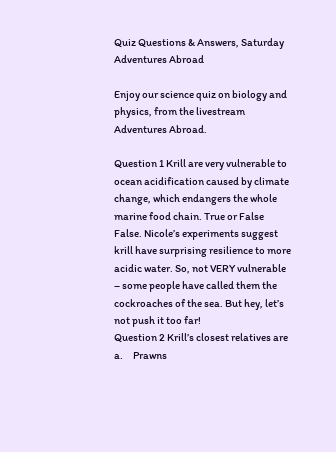Quiz Questions & Answers, Saturday Adventures Abroad

Enjoy our science quiz on biology and physics, from the livestream Adventures Abroad.

Question 1 Krill are very vulnerable to ocean acidification caused by climate change, which endangers the whole marine food chain. True or False False. Nicole’s experiments suggest krill have surprising resilience to more acidic water. So, not VERY vulnerable – some people have called them the cockroaches of the sea. But hey, let’s not push it too far!
Question 2 Krill’s closest relatives are a.     Prawns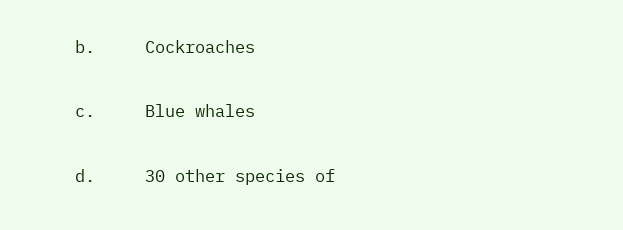b.     Cockroaches

c.     Blue whales

d.     30 other species of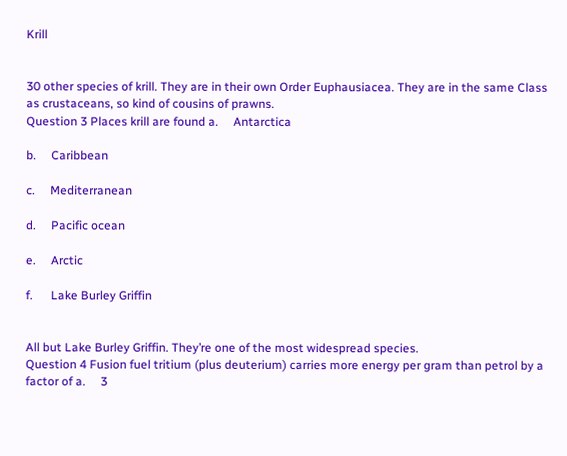Krill


30 other species of krill. They are in their own Order Euphausiacea. They are in the same Class as crustaceans, so kind of cousins of prawns.
Question 3 Places krill are found a.     Antarctica

b.     Caribbean

c.     Mediterranean

d.     Pacific ocean

e.     Arctic

f.      Lake Burley Griffin


All but Lake Burley Griffin. They’re one of the most widespread species.
Question 4 Fusion fuel tritium (plus deuterium) carries more energy per gram than petrol by a factor of a.     3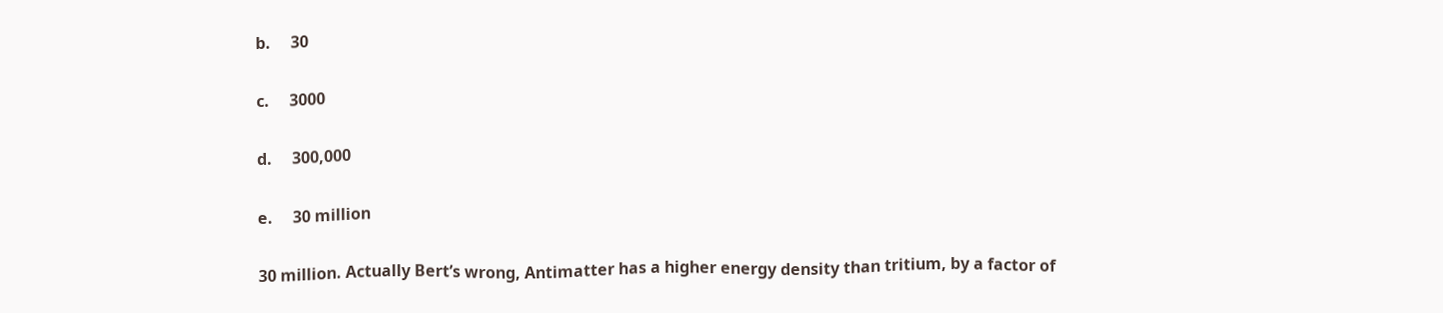b.     30

c.     3000

d.     300,000

e.     30 million

30 million. Actually Bert’s wrong, Antimatter has a higher energy density than tritium, by a factor of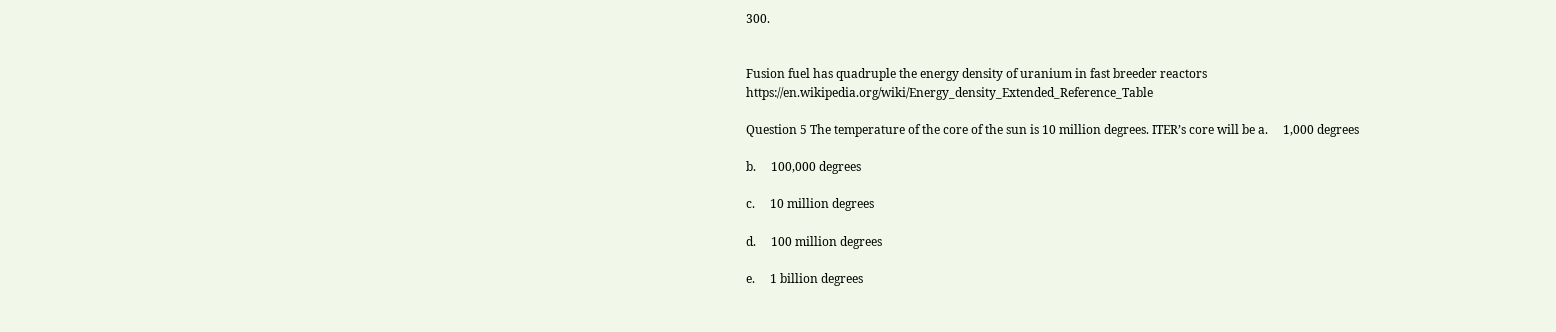300.


Fusion fuel has quadruple the energy density of uranium in fast breeder reactors https://en.wikipedia.org/wiki/Energy_density_Extended_Reference_Table

Question 5 The temperature of the core of the sun is 10 million degrees. ITER’s core will be a.     1,000 degrees

b.     100,000 degrees

c.     10 million degrees

d.     100 million degrees

e.     1 billion degrees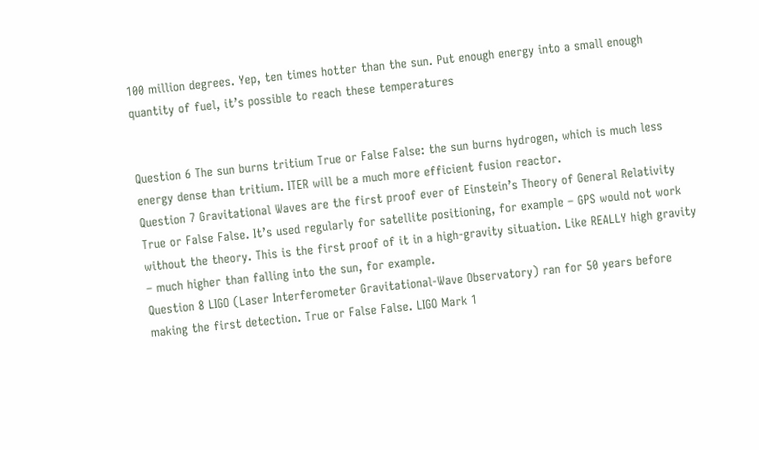100 million degrees. Yep, ten times hotter than the sun. Put enough energy into a small enough quantity of fuel, it’s possible to reach these temperatures


Question 6 The sun burns tritium True or False False: the sun burns hydrogen, which is much less energy dense than tritium. ITER will be a much more efficient fusion reactor.
Question 7 Gravitational Waves are the first proof ever of Einstein’s Theory of General Relativity True or False False. It’s used regularly for satellite positioning, for example – GPS would not work without the theory. This is the first proof of it in a high-gravity situation. Like REALLY high gravity – much higher than falling into the sun, for example.
Question 8 LIGO (Laser Interferometer Gravitational-Wave Observatory) ran for 50 years before making the first detection. True or False False. LIGO Mark 1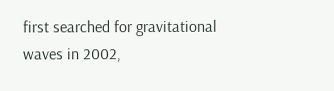first searched for gravitational waves in 2002,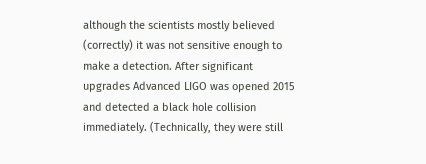although the scientists mostly believed (correctly) it was not sensitive enough to make a detection. After significant upgrades Advanced LIGO was opened 2015 and detected a black hole collision immediately. (Technically, they were still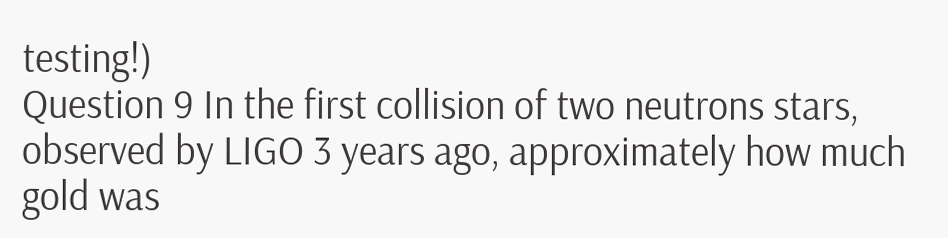testing!)
Question 9 In the first collision of two neutrons stars, observed by LIGO 3 years ago, approximately how much gold was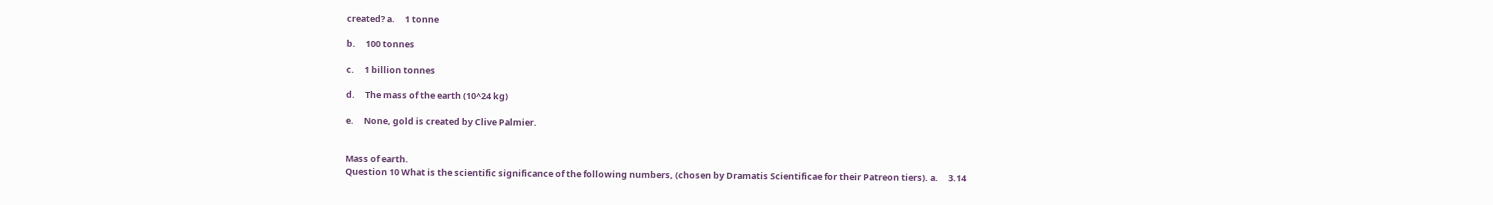created? a.     1 tonne

b.     100 tonnes

c.     1 billion tonnes

d.     The mass of the earth (10^24 kg)

e.     None, gold is created by Clive Palmier.


Mass of earth.
Question 10 What is the scientific significance of the following numbers, (chosen by Dramatis Scientificae for their Patreon tiers). a.     3.14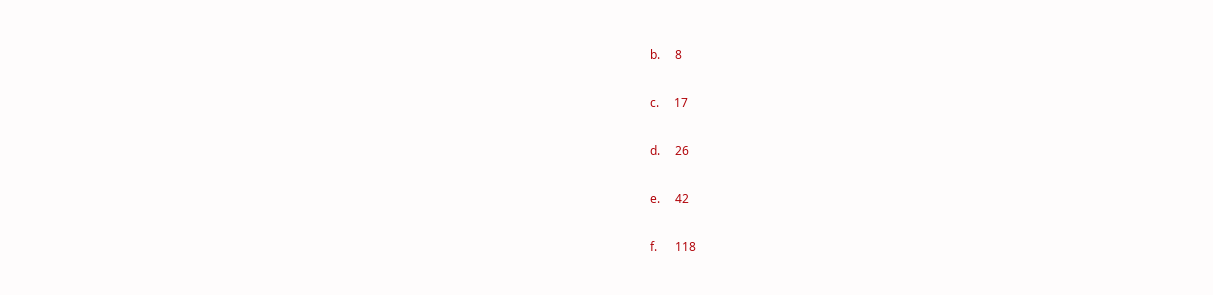b.     8

c.     17

d.     26

e.     42

f.      118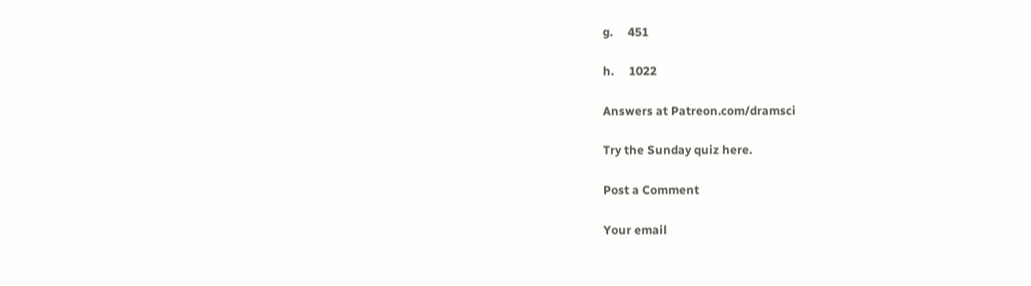g.     451

h.     1022

Answers at Patreon.com/dramsci

Try the Sunday quiz here.

Post a Comment

Your email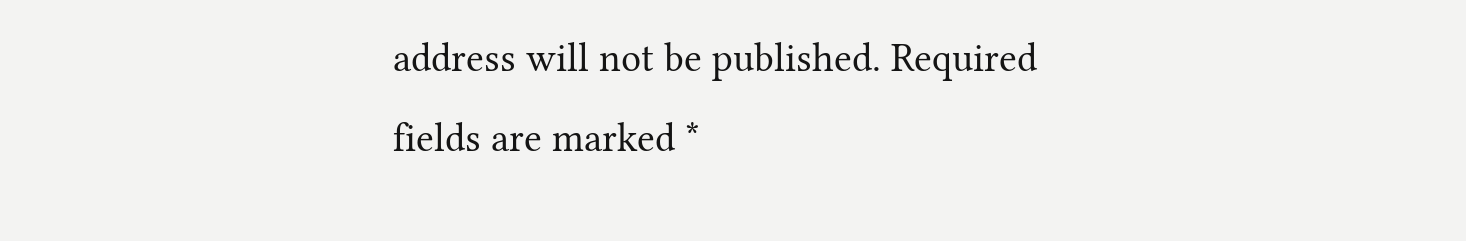address will not be published. Required fields are marked *